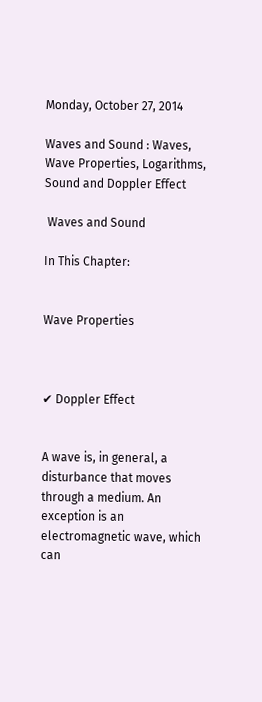Monday, October 27, 2014

Waves and Sound : Waves, Wave Properties, Logarithms, Sound and Doppler Effect

 Waves and Sound

In This Chapter:


Wave Properties



✔ Doppler Effect


A wave is, in general, a disturbance that moves through a medium. An exception is an electromagnetic wave, which can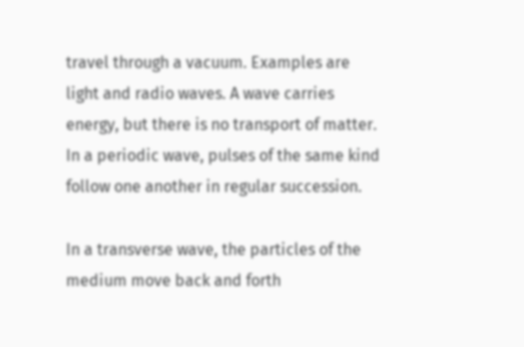travel through a vacuum. Examples are light and radio waves. A wave carries energy, but there is no transport of matter. In a periodic wave, pulses of the same kind follow one another in regular succession.

In a transverse wave, the particles of the medium move back and forth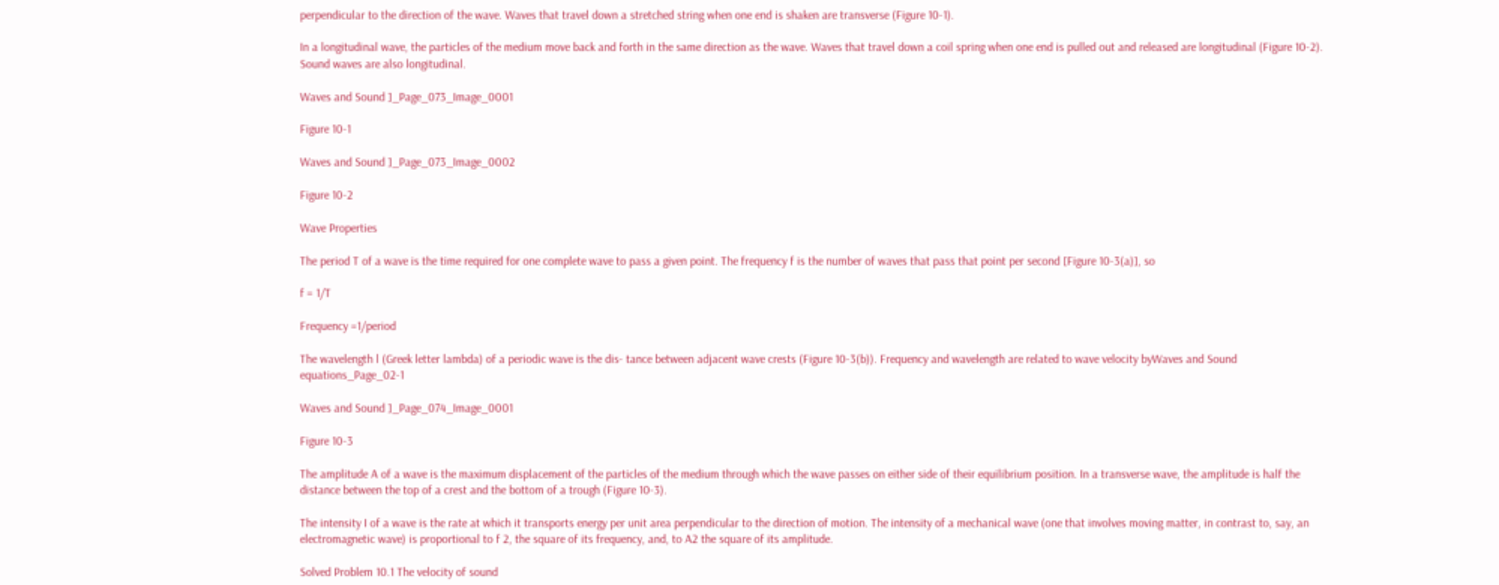perpendicular to the direction of the wave. Waves that travel down a stretched string when one end is shaken are transverse (Figure 10-1).

In a longitudinal wave, the particles of the medium move back and forth in the same direction as the wave. Waves that travel down a coil spring when one end is pulled out and released are longitudinal (Figure 10-2). Sound waves are also longitudinal.

Waves and Sound ]_Page_073_Image_0001

Figure 10-1

Waves and Sound ]_Page_073_Image_0002

Figure 10-2

Wave Properties

The period T of a wave is the time required for one complete wave to pass a given point. The frequency f is the number of waves that pass that point per second [Figure 10-3(a)], so

f = 1/T

Frequency =1/period

The wavelength l (Greek letter lambda) of a periodic wave is the dis- tance between adjacent wave crests (Figure 10-3(b)). Frequency and wavelength are related to wave velocity byWaves and Sound equations_Page_02-1

Waves and Sound ]_Page_074_Image_0001

Figure 10-3

The amplitude A of a wave is the maximum displacement of the particles of the medium through which the wave passes on either side of their equilibrium position. In a transverse wave, the amplitude is half the distance between the top of a crest and the bottom of a trough (Figure 10-3).

The intensity I of a wave is the rate at which it transports energy per unit area perpendicular to the direction of motion. The intensity of a mechanical wave (one that involves moving matter, in contrast to, say, an electromagnetic wave) is proportional to f 2, the square of its frequency, and, to A2 the square of its amplitude.

Solved Problem 10.1 The velocity of sound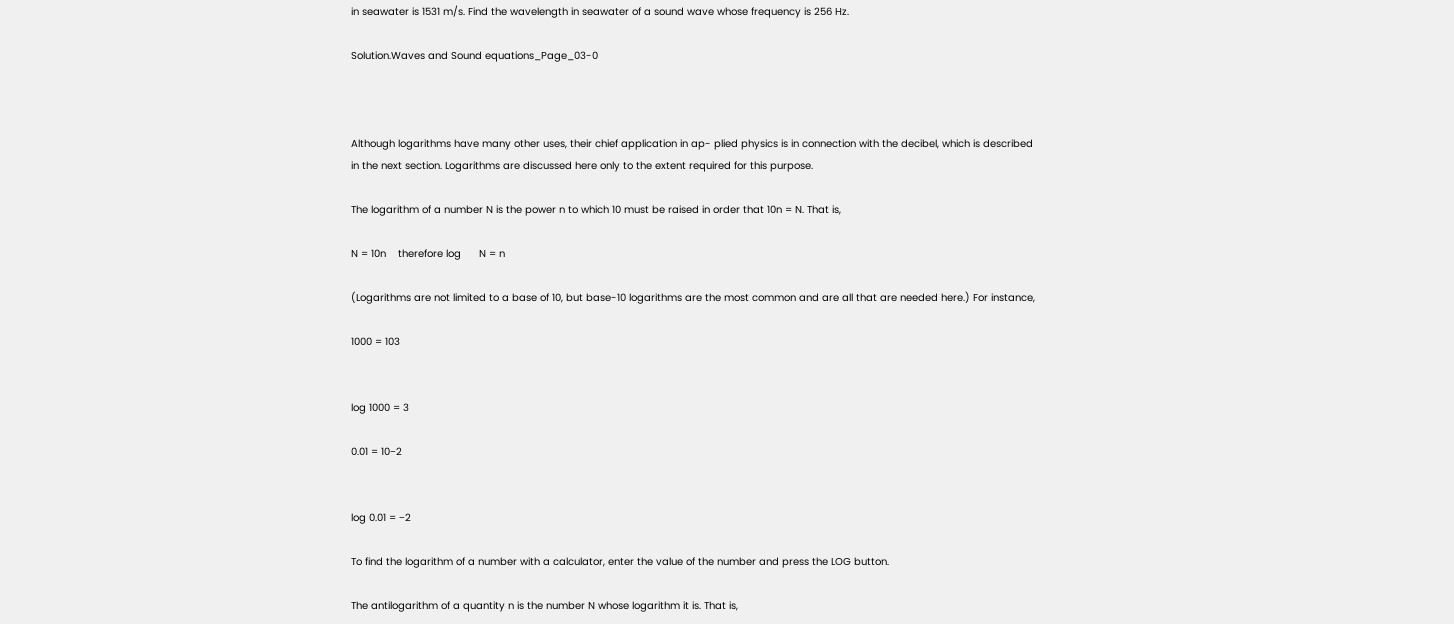in seawater is 1531 m/s. Find the wavelength in seawater of a sound wave whose frequency is 256 Hz.

Solution.Waves and Sound equations_Page_03-0



Although logarithms have many other uses, their chief application in ap- plied physics is in connection with the decibel, which is described in the next section. Logarithms are discussed here only to the extent required for this purpose.

The logarithm of a number N is the power n to which 10 must be raised in order that 10n = N. That is,

N = 10n    therefore log      N = n

(Logarithms are not limited to a base of 10, but base-10 logarithms are the most common and are all that are needed here.) For instance,

1000 = 103


log 1000 = 3

0.01 = 10−2


log 0.01 = −2

To find the logarithm of a number with a calculator, enter the value of the number and press the LOG button.

The antilogarithm of a quantity n is the number N whose logarithm it is. That is,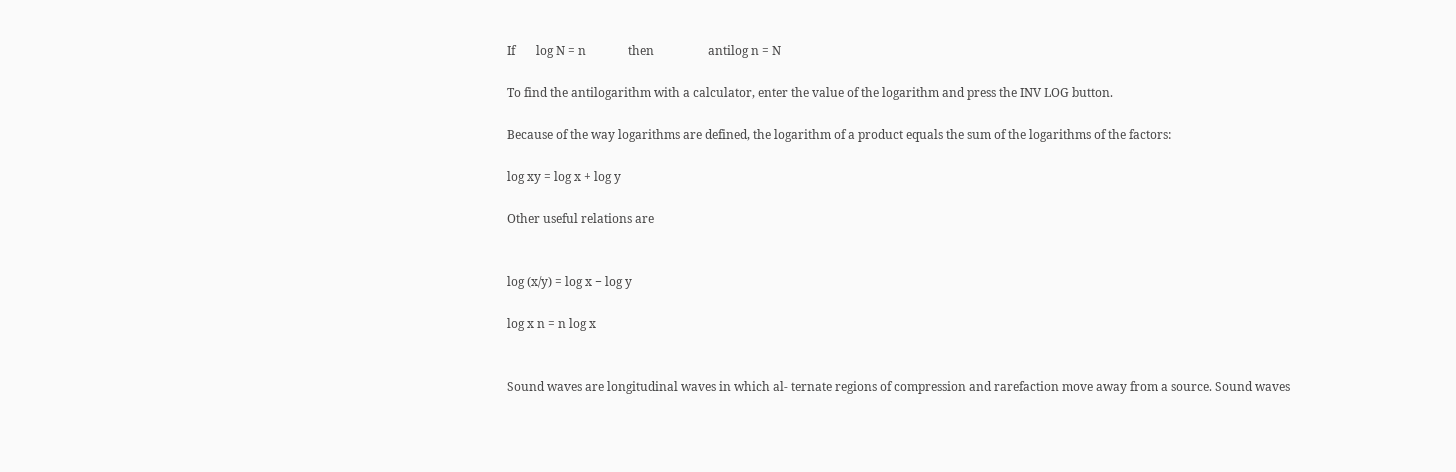If       log N = n              then                  antilog n = N

To find the antilogarithm with a calculator, enter the value of the logarithm and press the INV LOG button.

Because of the way logarithms are defined, the logarithm of a product equals the sum of the logarithms of the factors:

log xy = log x + log y

Other useful relations are


log (x/y) = log x − log y

log x n = n log x


Sound waves are longitudinal waves in which al- ternate regions of compression and rarefaction move away from a source. Sound waves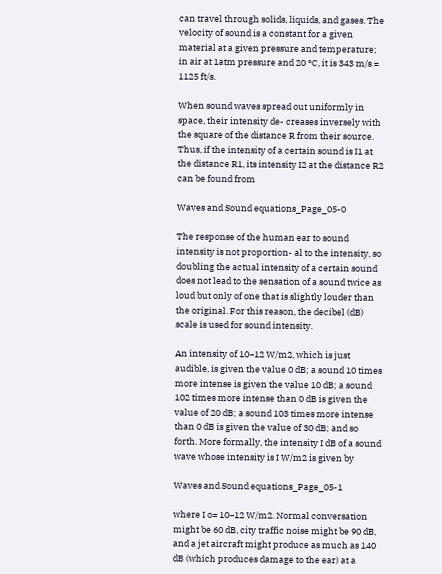can travel through solids, liquids, and gases. The velocity of sound is a constant for a given material at a given pressure and temperature; in air at 1atm pressure and 20 °C, it is 343 m/s = 1125 ft/s.

When sound waves spread out uniformly in space, their intensity de- creases inversely with the square of the distance R from their source. Thus, if the intensity of a certain sound is I1 at the distance R1, its intensity I2 at the distance R2 can be found from

Waves and Sound equations_Page_05-0

The response of the human ear to sound intensity is not proportion- al to the intensity, so doubling the actual intensity of a certain sound does not lead to the sensation of a sound twice as loud but only of one that is slightly louder than the original. For this reason, the decibel (dB) scale is used for sound intensity.

An intensity of 10−12 W/m2, which is just audible, is given the value 0 dB; a sound 10 times more intense is given the value 10 dB; a sound 102 times more intense than 0 dB is given the value of 20 dB; a sound 103 times more intense than 0 dB is given the value of 30 dB; and so forth. More formally, the intensity I dB of a sound wave whose intensity is I W/m2 is given by

Waves and Sound equations_Page_05-1

where I o= 10−12 W/m2. Normal conversation might be 60 dB, city traffic noise might be 90 dB, and a jet aircraft might produce as much as 140 dB (which produces damage to the ear) at a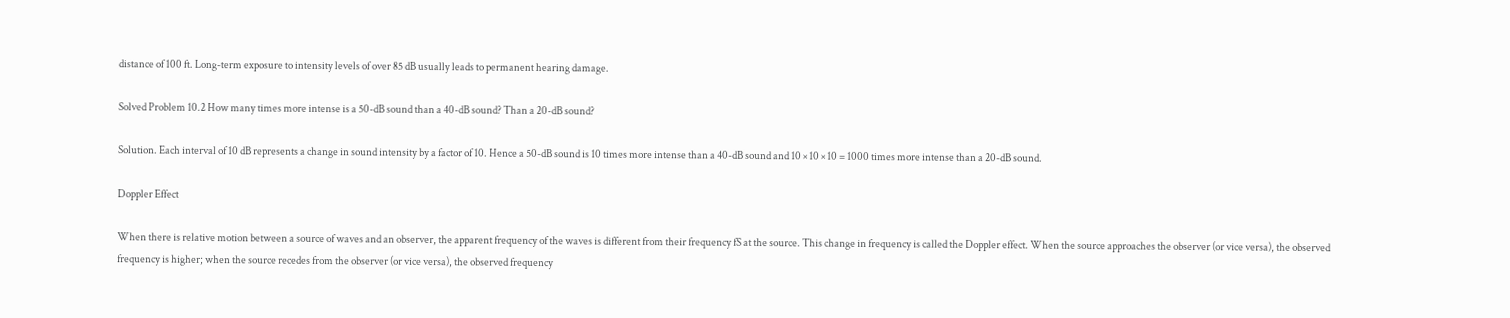distance of 100 ft. Long-term exposure to intensity levels of over 85 dB usually leads to permanent hearing damage.

Solved Problem 10.2 How many times more intense is a 50-dB sound than a 40-dB sound? Than a 20-dB sound?

Solution. Each interval of 10 dB represents a change in sound intensity by a factor of 10. Hence a 50-dB sound is 10 times more intense than a 40-dB sound and 10 × 10 × 10 = 1000 times more intense than a 20-dB sound.

Doppler Effect

When there is relative motion between a source of waves and an observer, the apparent frequency of the waves is different from their frequency fS at the source. This change in frequency is called the Doppler effect. When the source approaches the observer (or vice versa), the observed frequency is higher; when the source recedes from the observer (or vice versa), the observed frequency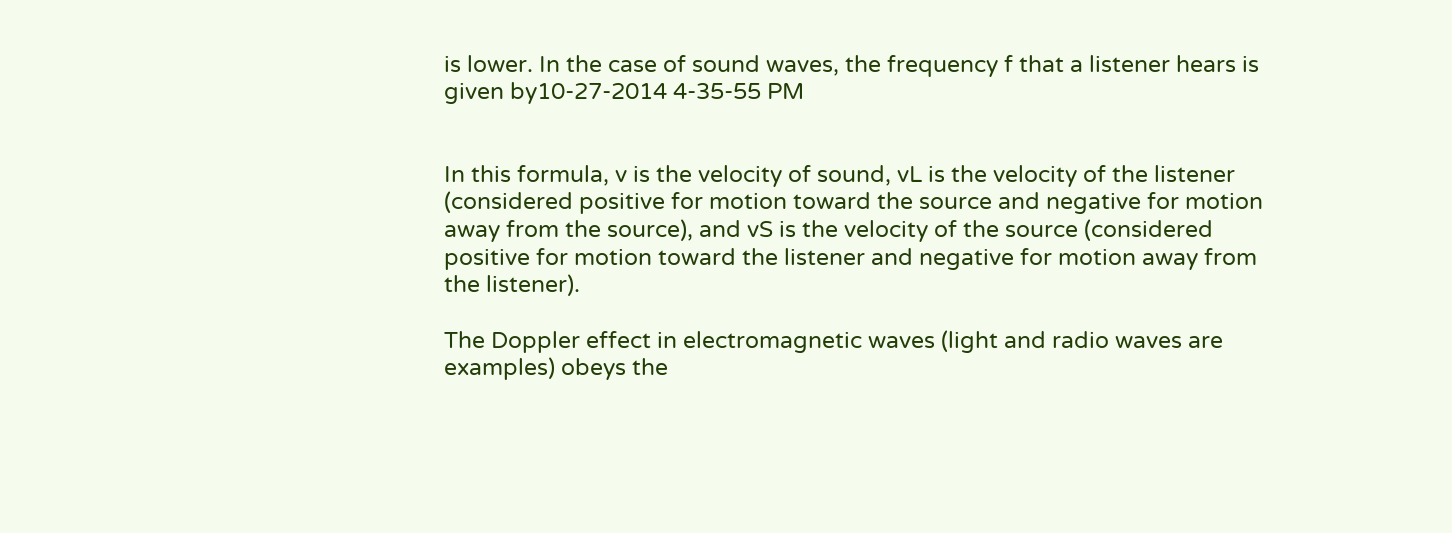is lower. In the case of sound waves, the frequency f that a listener hears is given by10-27-2014 4-35-55 PM


In this formula, v is the velocity of sound, vL is the velocity of the listener (considered positive for motion toward the source and negative for motion away from the source), and vS is the velocity of the source (considered positive for motion toward the listener and negative for motion away from the listener).

The Doppler effect in electromagnetic waves (light and radio waves are examples) obeys the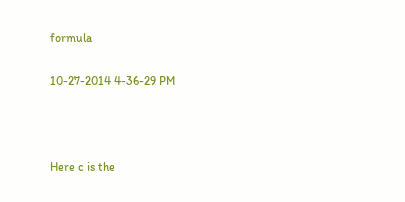formula

10-27-2014 4-36-29 PM



Here c is the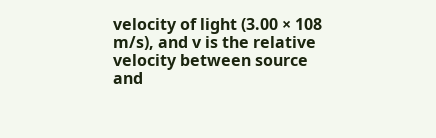velocity of light (3.00 × 108 m/s), and v is the relative velocity between source and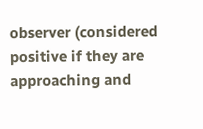observer (considered positive if they are approaching and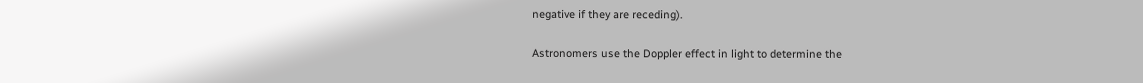negative if they are receding).

Astronomers use the Doppler effect in light to determine the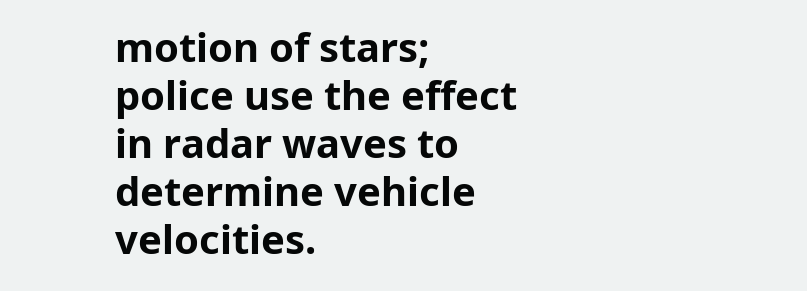motion of stars; police use the effect in radar waves to determine vehicle velocities.